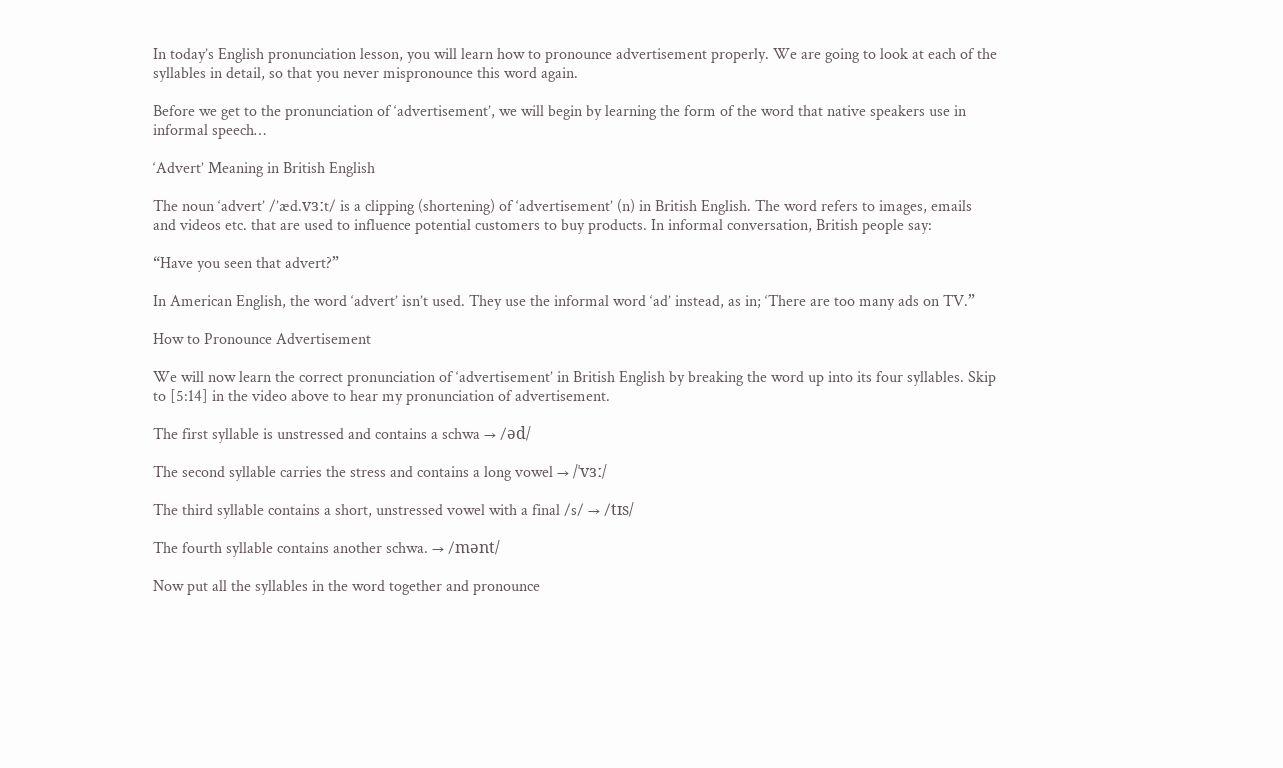In today’s English pronunciation lesson, you will learn how to pronounce advertisement properly. We are going to look at each of the syllables in detail, so that you never mispronounce this word again.

Before we get to the pronunciation of ‘advertisement’, we will begin by learning the form of the word that native speakers use in informal speech…

‘Advert’ Meaning in British English

The noun ‘advert’ /’æd.vɜːt/ is a clipping (shortening) of ‘advertisement’ (n) in British English. The word refers to images, emails and videos etc. that are used to influence potential customers to buy products. In informal conversation, British people say:

“Have you seen that advert?”

In American English, the word ‘advert’ isn’t used. They use the informal word ‘ad’ instead, as in; ‘There are too many ads on TV.”

How to Pronounce Advertisement

We will now learn the correct pronunciation of ‘advertisement’ in British English by breaking the word up into its four syllables. Skip to [5:14] in the video above to hear my pronunciation of advertisement.

The first syllable is unstressed and contains a schwa → /əd/

The second syllable carries the stress and contains a long vowel → /ˈvɜː/

The third syllable contains a short, unstressed vowel with a final /s/ → /tɪs/

The fourth syllable contains another schwa. → /mənt/

Now put all the syllables in the word together and pronounce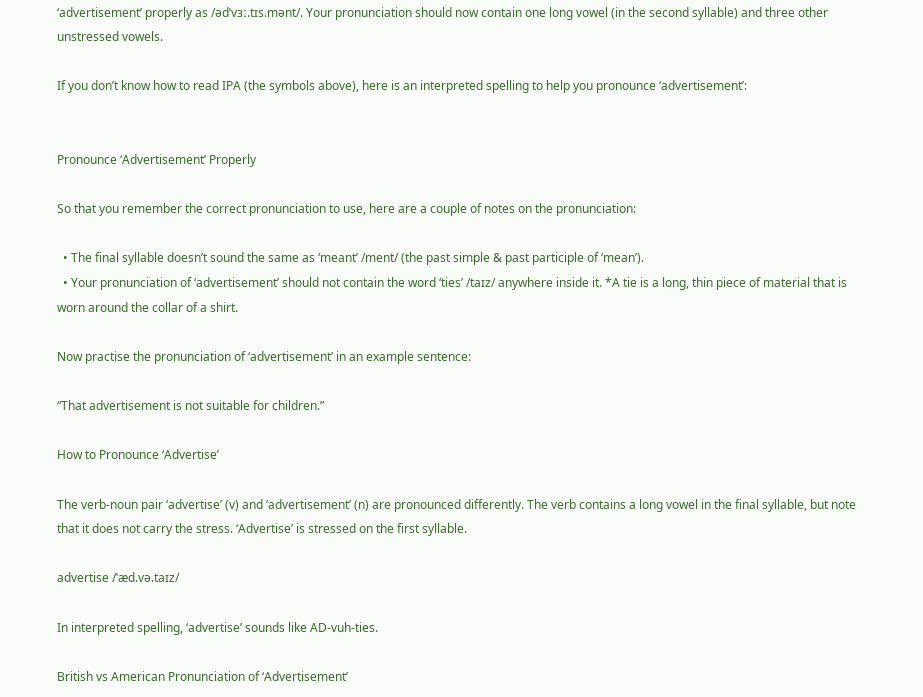‘advertisement’ properly as /ədˈvɜː.tɪs.mənt/. Your pronunciation should now contain one long vowel (in the second syllable) and three other unstressed vowels.

If you don’t know how to read IPA (the symbols above), here is an interpreted spelling to help you pronounce ‘advertisement’:


Pronounce ‘Advertisement’ Properly

So that you remember the correct pronunciation to use, here are a couple of notes on the pronunciation:

  • The final syllable doesn’t sound the same as ‘meant’ /ment/ (the past simple & past participle of ‘mean’).
  • Your pronunciation of ‘advertisement’ should not contain the word ‘ties’ /taɪz/ anywhere inside it. *A tie is a long, thin piece of material that is worn around the collar of a shirt.

Now practise the pronunciation of ‘advertisement’ in an example sentence:

“That advertisement is not suitable for children.”

How to Pronounce ‘Advertise’

The verb-noun pair ‘advertise’ (v) and ‘advertisement’ (n) are pronounced differently. The verb contains a long vowel in the final syllable, but note that it does not carry the stress. ‘Advertise’ is stressed on the first syllable.

advertise /ˈæd.və.taɪz/

In interpreted spelling, ‘advertise’ sounds like AD-vuh-ties.

British vs American Pronunciation of ‘Advertisement’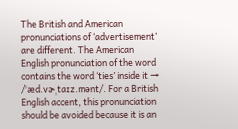The British and American pronunciations of ‘advertisement’ are different. The American English pronunciation of the word contains the word ‘ties’ inside it → /ˈæd.vɚˌtaɪz.mənt/. For a British English accent, this pronunciation should be avoided because it is an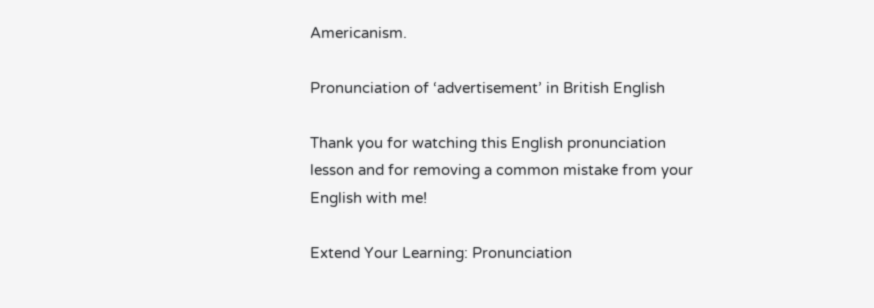Americanism.

Pronunciation of ‘advertisement’ in British English

Thank you for watching this English pronunciation lesson and for removing a common mistake from your English with me!

Extend Your Learning: Pronunciation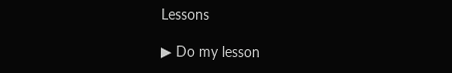Lessons

▶ Do my lesson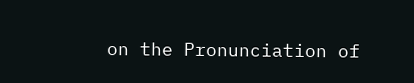on the Pronunciation of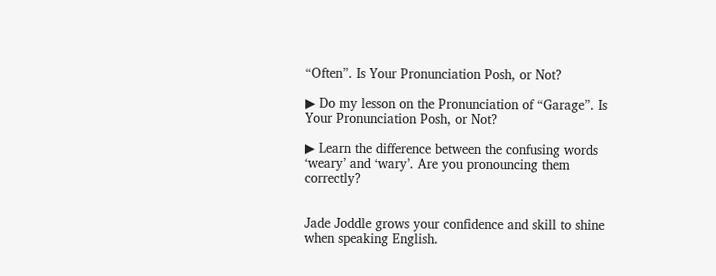“Often”. Is Your Pronunciation Posh, or Not?

▶ Do my lesson on the Pronunciation of “Garage”. Is Your Pronunciation Posh, or Not?

▶ Learn the difference between the confusing words ‘weary’ and ‘wary’. Are you pronouncing them correctly?


Jade Joddle grows your confidence and skill to shine when speaking English.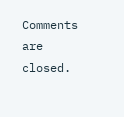Comments are closed.